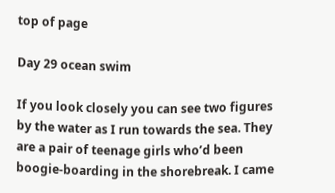top of page

Day 29 ocean swim

If you look closely you can see two figures by the water as I run towards the sea. They are a pair of teenage girls who’d been boogie-boarding in the shorebreak. I came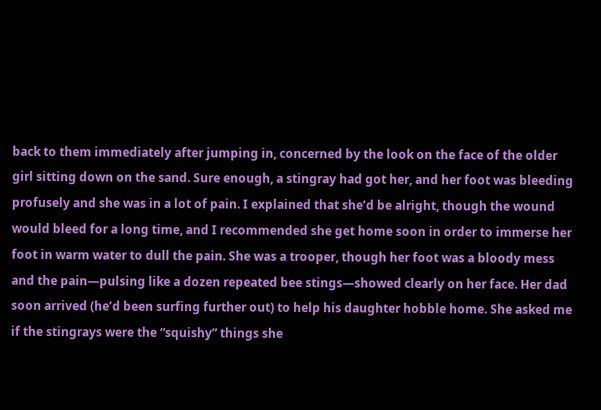back to them immediately after jumping in, concerned by the look on the face of the older girl sitting down on the sand. Sure enough, a stingray had got her, and her foot was bleeding profusely and she was in a lot of pain. I explained that she’d be alright, though the wound would bleed for a long time, and I recommended she get home soon in order to immerse her foot in warm water to dull the pain. She was a trooper, though her foot was a bloody mess and the pain—pulsing like a dozen repeated bee stings—showed clearly on her face. Her dad soon arrived (he’d been surfing further out) to help his daughter hobble home. She asked me if the stingrays were the “squishy” things she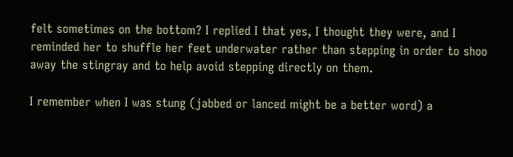felt sometimes on the bottom? I replied I that yes, I thought they were, and I reminded her to shuffle her feet underwater rather than stepping in order to shoo away the stingray and to help avoid stepping directly on them.

I remember when I was stung (jabbed or lanced might be a better word) a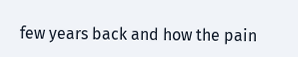few years back and how the pain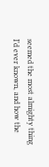seemed the most almighty thing I’d ever known, and how the